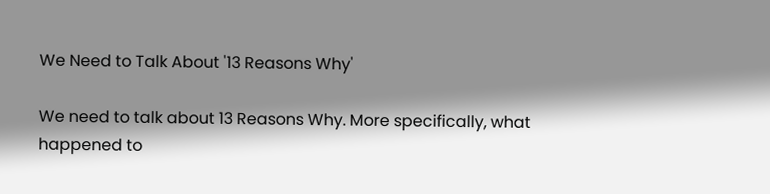We Need to Talk About '13 Reasons Why'

We need to talk about 13 Reasons Why. More specifically, what happened to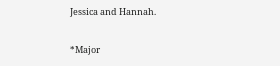Jessica and Hannah.

*Major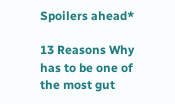Spoilers ahead*

13 Reasons Why has to be one of the most gut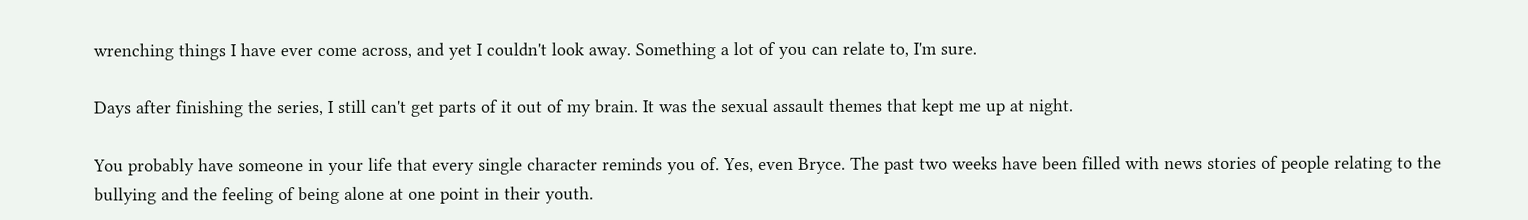wrenching things I have ever come across, and yet I couldn't look away. Something a lot of you can relate to, I'm sure.

Days after finishing the series, I still can't get parts of it out of my brain. It was the sexual assault themes that kept me up at night.

You probably have someone in your life that every single character reminds you of. Yes, even Bryce. The past two weeks have been filled with news stories of people relating to the bullying and the feeling of being alone at one point in their youth.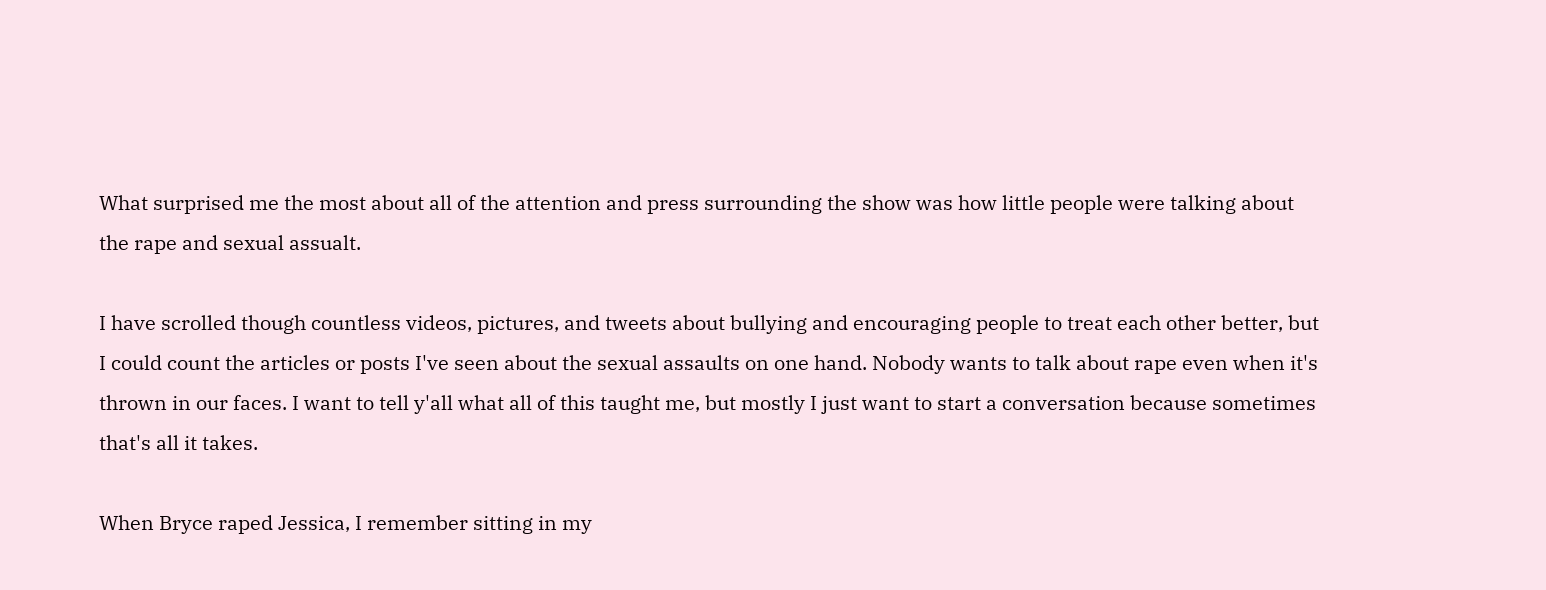What surprised me the most about all of the attention and press surrounding the show was how little people were talking about the rape and sexual assualt.

I have scrolled though countless videos, pictures, and tweets about bullying and encouraging people to treat each other better, but I could count the articles or posts I've seen about the sexual assaults on one hand. Nobody wants to talk about rape even when it's thrown in our faces. I want to tell y'all what all of this taught me, but mostly I just want to start a conversation because sometimes that's all it takes.

When Bryce raped Jessica, I remember sitting in my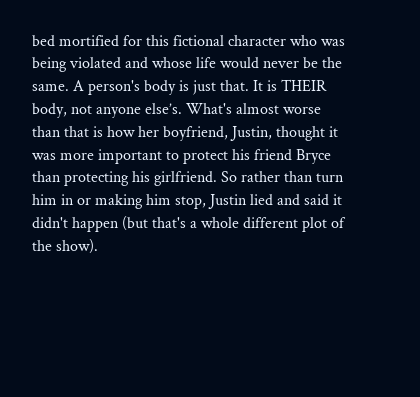bed mortified for this fictional character who was being violated and whose life would never be the same. A person's body is just that. It is THEIR body, not anyone else’s. What's almost worse than that is how her boyfriend, Justin, thought it was more important to protect his friend Bryce than protecting his girlfriend. So rather than turn him in or making him stop, Justin lied and said it didn't happen (but that's a whole different plot of the show).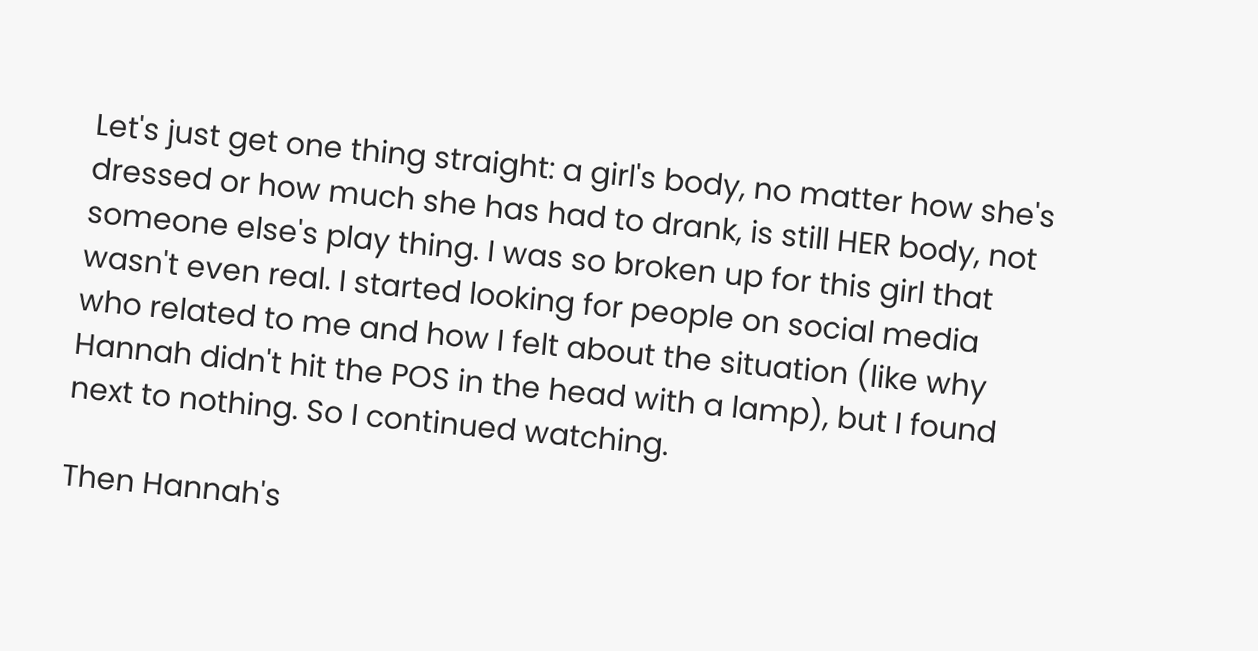Let's just get one thing straight: a girl's body, no matter how she's dressed or how much she has had to drank, is still HER body, not someone else's play thing. I was so broken up for this girl that wasn't even real. I started looking for people on social media who related to me and how I felt about the situation (like why Hannah didn't hit the POS in the head with a lamp), but I found next to nothing. So I continued watching.

Then Hannah's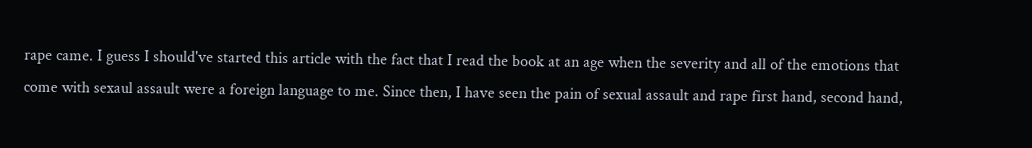rape came. I guess I should've started this article with the fact that I read the book at an age when the severity and all of the emotions that come with sexaul assault were a foreign language to me. Since then, I have seen the pain of sexual assault and rape first hand, second hand,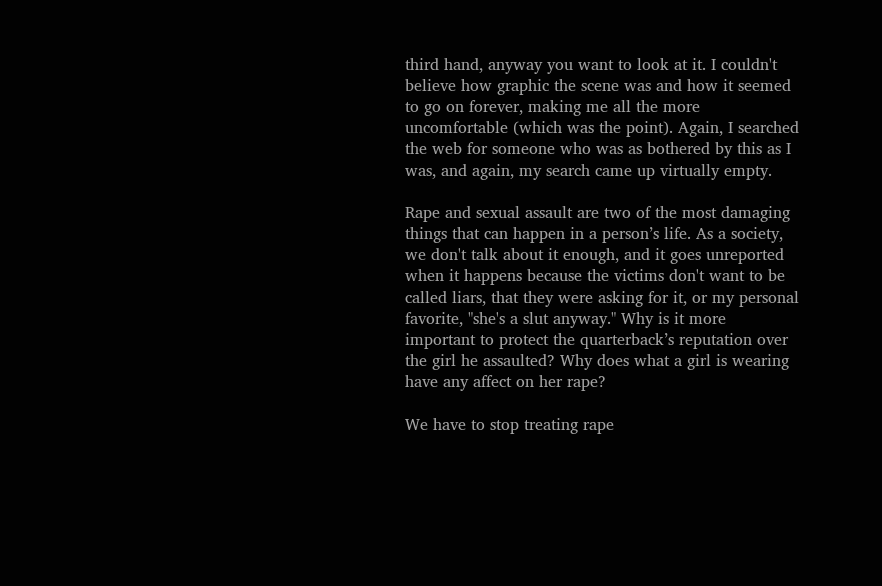third hand, anyway you want to look at it. I couldn't believe how graphic the scene was and how it seemed to go on forever, making me all the more uncomfortable (which was the point). Again, I searched the web for someone who was as bothered by this as I was, and again, my search came up virtually empty.

Rape and sexual assault are two of the most damaging things that can happen in a person’s life. As a society, we don't talk about it enough, and it goes unreported when it happens because the victims don't want to be called liars, that they were asking for it, or my personal favorite, "she's a slut anyway." Why is it more important to protect the quarterback’s reputation over the girl he assaulted? Why does what a girl is wearing have any affect on her rape?

We have to stop treating rape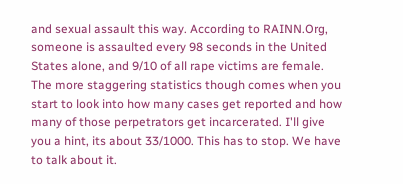and sexual assault this way. According to RAINN.Org, someone is assaulted every 98 seconds in the United States alone, and 9/10 of all rape victims are female. The more staggering statistics though comes when you start to look into how many cases get reported and how many of those perpetrators get incarcerated. I'll give you a hint, its about 33/1000. This has to stop. We have to talk about it.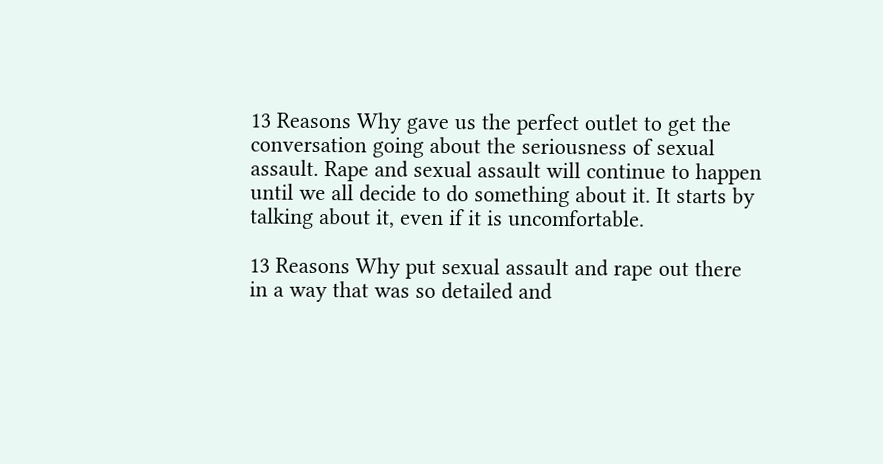13 Reasons Why gave us the perfect outlet to get the conversation going about the seriousness of sexual assault. Rape and sexual assault will continue to happen until we all decide to do something about it. It starts by talking about it, even if it is uncomfortable.

13 Reasons Why put sexual assault and rape out there in a way that was so detailed and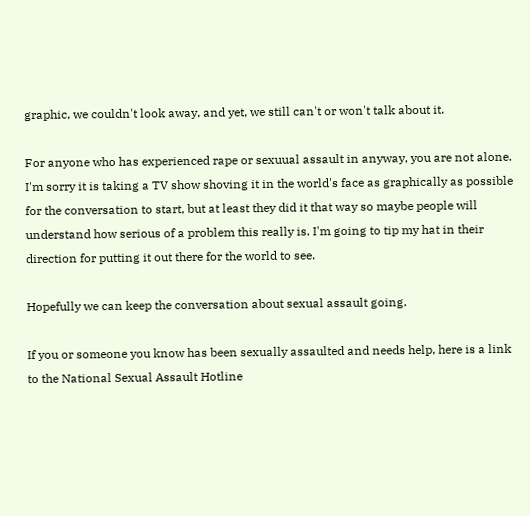graphic, we couldn't look away, and yet, we still can't or won't talk about it.

For anyone who has experienced rape or sexuual assault in anyway, you are not alone. I'm sorry it is taking a TV show shoving it in the world's face as graphically as possible for the conversation to start, but at least they did it that way so maybe people will understand how serious of a problem this really is. I'm going to tip my hat in their direction for putting it out there for the world to see.

Hopefully we can keep the conversation about sexual assault going.

If you or someone you know has been sexually assaulted and needs help, here is a link to the National Sexual Assault Hotline